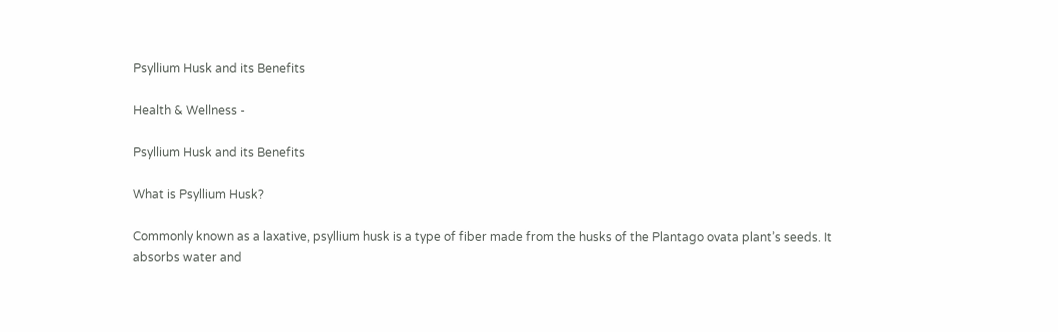Psyllium Husk and its Benefits

Health & Wellness -

Psyllium Husk and its Benefits

What is Psyllium Husk?

Commonly known as a laxative, psyllium husk is a type of fiber made from the husks of the Plantago ovata plant’s seeds. It absorbs water and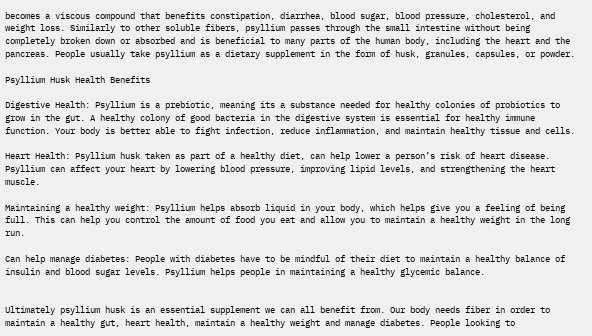becomes a viscous compound that benefits constipation, diarrhea, blood sugar, blood pressure, cholesterol, and weight loss. Similarly to other soluble fibers, psyllium passes through the small intestine without being completely broken down or absorbed and is beneficial to many parts of the human body, including the heart and the pancreas. People usually take psyllium as a dietary supplement in the form of husk, granules, capsules, or powder.

Psyllium Husk Health Benefits

Digestive Health: Psyllium is a prebiotic, meaning its a substance needed for healthy colonies of probiotics to grow in the gut. A healthy colony of good bacteria in the digestive system is essential for healthy immune function. Your body is better able to fight infection, reduce inflammation, and maintain healthy tissue and cells.

Heart Health: Psyllium husk taken as part of a healthy diet, can help lower a person’s risk of heart disease. Psyllium can affect your heart by lowering blood pressure, improving lipid levels, and strengthening the heart muscle.

Maintaining a healthy weight: Psyllium helps absorb liquid in your body, which helps give you a feeling of being full. This can help you control the amount of food you eat and allow you to maintain a healthy weight in the long run.

Can help manage diabetes: People with diabetes have to be mindful of their diet to maintain a healthy balance of insulin and blood sugar levels. Psyllium helps people in maintaining a healthy glycemic balance.


Ultimately psyllium husk is an essential supplement we can all benefit from. Our body needs fiber in order to maintain a healthy gut, heart health, maintain a healthy weight and manage diabetes. People looking to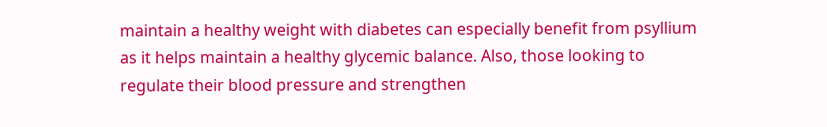maintain a healthy weight with diabetes can especially benefit from psyllium as it helps maintain a healthy glycemic balance. Also, those looking to regulate their blood pressure and strengthen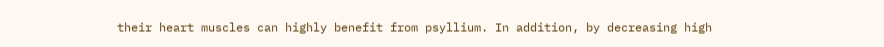their heart muscles can highly benefit from psyllium. In addition, by decreasing high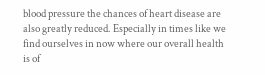blood pressure the chances of heart disease are also greatly reduced. Especially in times like we find ourselves in now where our overall health is of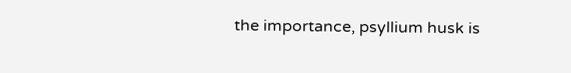the importance, psyllium husk is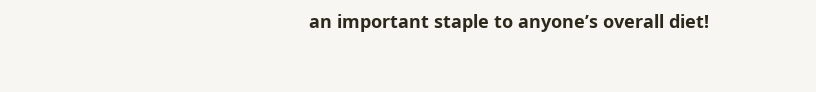an important staple to anyone’s overall diet!